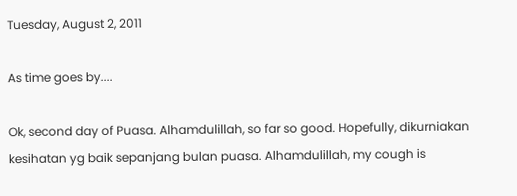Tuesday, August 2, 2011

As time goes by....

Ok, second day of Puasa. Alhamdulillah, so far so good. Hopefully, dikurniakan kesihatan yg baik sepanjang bulan puasa. Alhamdulillah, my cough is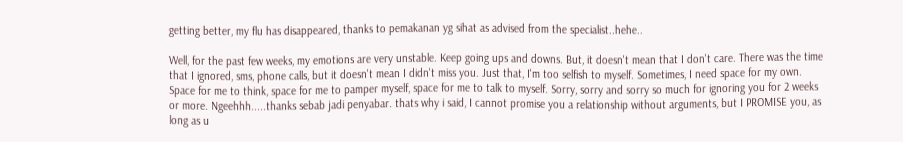getting better, my flu has disappeared, thanks to pemakanan yg sihat as advised from the specialist..hehe..

Well, for the past few weeks, my emotions are very unstable. Keep going ups and downs. But, it doesn't mean that I don't care. There was the time that I ignored, sms, phone calls, but it doesn't mean I didn't miss you. Just that, I'm too selfish to myself. Sometimes, I need space for my own. Space for me to think, space for me to pamper myself, space for me to talk to myself. Sorry, sorry and sorry so much for ignoring you for 2 weeks or more. Ngeehhh.....thanks sebab jadi penyabar. thats why i said, I cannot promise you a relationship without arguments, but I PROMISE you, as long as u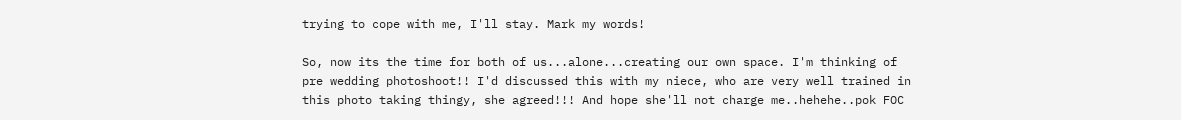trying to cope with me, I'll stay. Mark my words!

So, now its the time for both of us...alone...creating our own space. I'm thinking of pre wedding photoshoot!! I'd discussed this with my niece, who are very well trained in this photo taking thingy, she agreed!!! And hope she'll not charge me..hehehe..pok FOC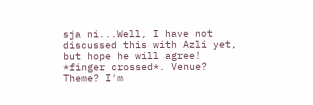sja ni...Well, I have not discussed this with Azli yet, but hope he will agree! *finger crossed*. Venue? Theme? I'm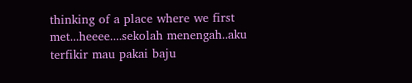thinking of a place where we first met...heeee....sekolah menengah..aku terfikir mau pakai baju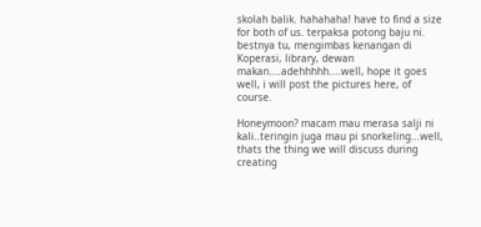skolah balik. hahahaha! have to find a size for both of us. terpaksa potong baju ni. bestnya tu, mengimbas kenangan di Koperasi, library, dewan makan....adehhhhh....well, hope it goes well, i will post the pictures here, of course.

Honeymoon? macam mau merasa salji ni kali..teringin juga mau pi snorkeling...well, thats the thing we will discuss during creating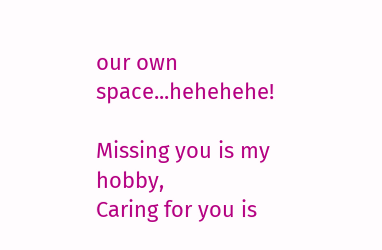our own space...hehehehe!

Missing you is my hobby,
Caring for you is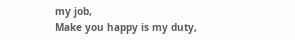my job,
Make you happy is my duty,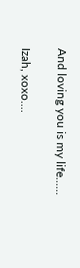And loving you is my life......

Izah, xoxo....